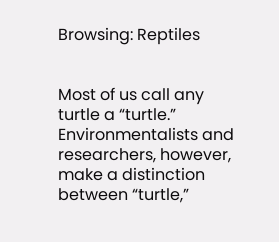Browsing: Reptiles


Most of us call any turtle a “turtle.” Environmentalists and researchers, however, make a distinction between “turtle,”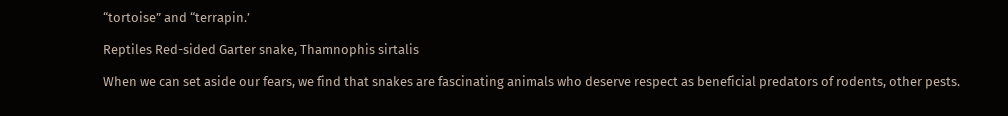“tortoise” and “terrapin.’

Reptiles Red-sided Garter snake, Thamnophis sirtalis

When we can set aside our fears, we find that snakes are fascinating animals who deserve respect as beneficial predators of rodents, other pests.